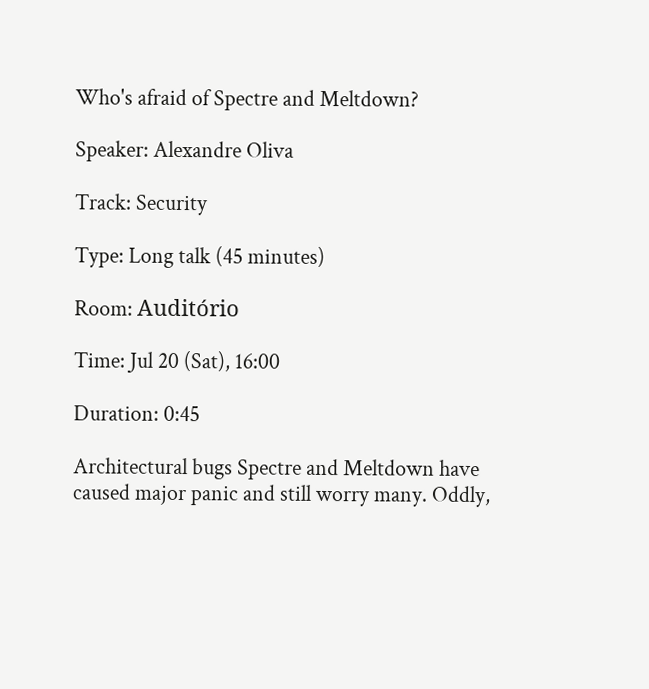Who's afraid of Spectre and Meltdown?

Speaker: Alexandre Oliva

Track: Security

Type: Long talk (45 minutes)

Room: Auditório

Time: Jul 20 (Sat), 16:00

Duration: 0:45

Architectural bugs Spectre and Meltdown have caused major panic and still worry many. Oddly,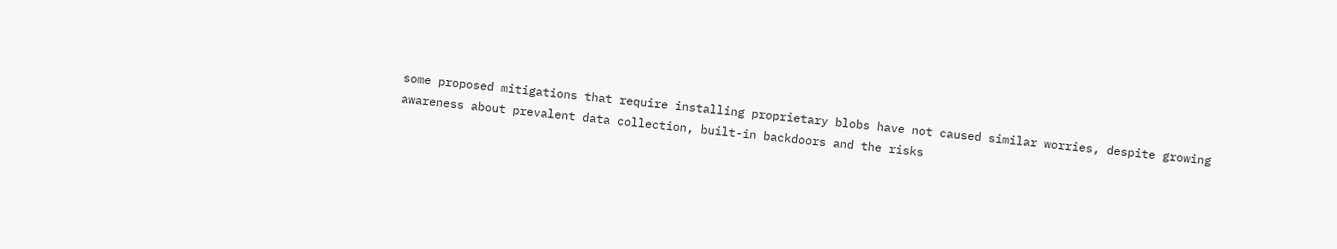some proposed mitigations that require installing proprietary blobs have not caused similar worries, despite growing awareness about prevalent data collection, built-in backdoors and the risks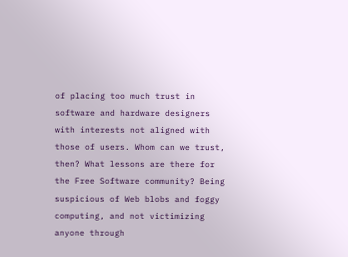of placing too much trust in software and hardware designers with interests not aligned with those of users. Whom can we trust, then? What lessons are there for the Free Software community? Being suspicious of Web blobs and foggy computing, and not victimizing anyone through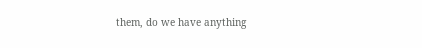them, do we have anything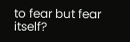to fear but fear itself?